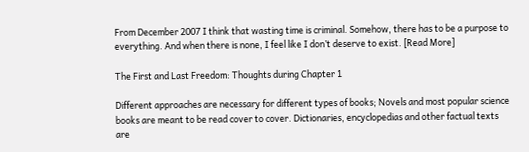From December 2007 I think that wasting time is criminal. Somehow, there has to be a purpose to everything. And when there is none, I feel like I don’t deserve to exist. [Read More]

The First and Last Freedom: Thoughts during Chapter 1

Different approaches are necessary for different types of books; Novels and most popular science books are meant to be read cover to cover. Dictionaries, encyclopedias and other factual texts are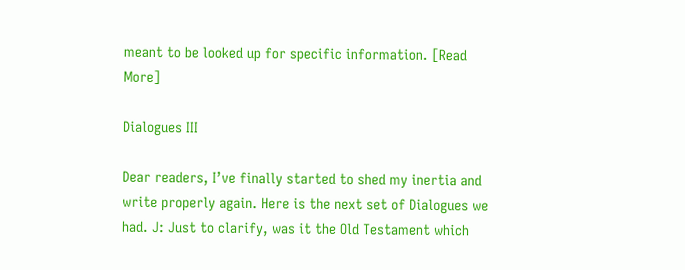meant to be looked up for specific information. [Read More]

Dialogues III

Dear readers, I’ve finally started to shed my inertia and write properly again. Here is the next set of Dialogues we had. J: Just to clarify, was it the Old Testament which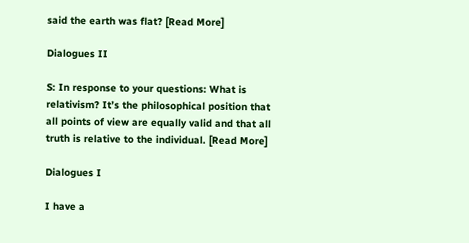said the earth was flat? [Read More]

Dialogues II

S: In response to your questions: What is relativism? It’s the philosophical position that all points of view are equally valid and that all truth is relative to the individual. [Read More]

Dialogues I

I have a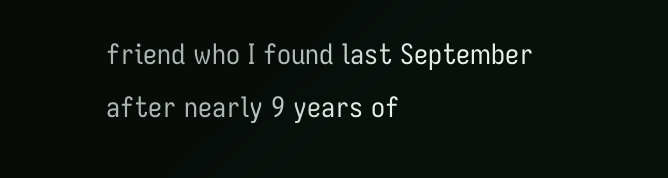friend who I found last September after nearly 9 years of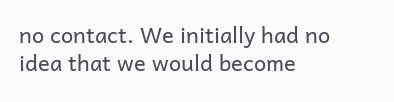no contact. We initially had no idea that we would become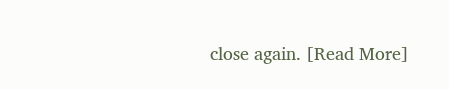close again. [Read More]